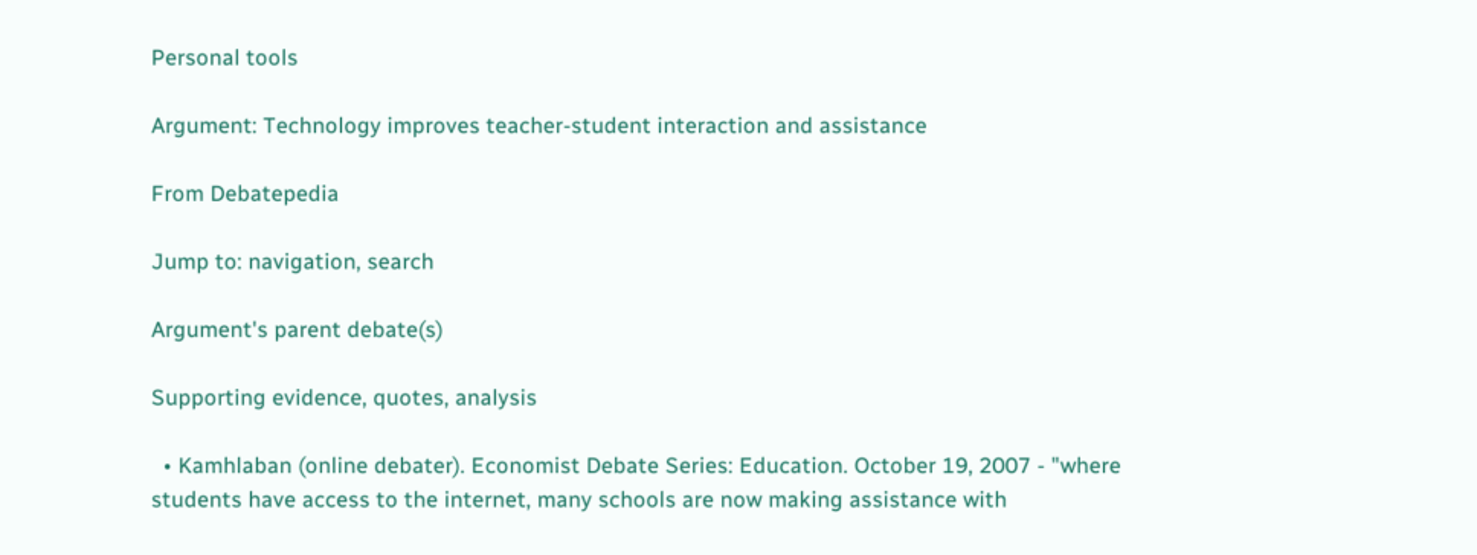Personal tools

Argument: Technology improves teacher-student interaction and assistance

From Debatepedia

Jump to: navigation, search

Argument's parent debate(s)

Supporting evidence, quotes, analysis

  • Kamhlaban (online debater). Economist Debate Series: Education. October 19, 2007 - "where students have access to the internet, many schools are now making assistance with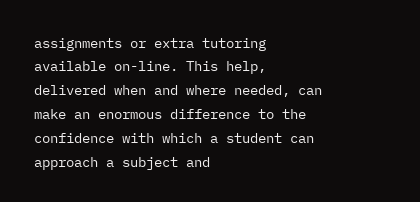assignments or extra tutoring available on-line. This help, delivered when and where needed, can make an enormous difference to the confidence with which a student can approach a subject and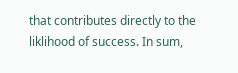that contributes directly to the liklihood of success. In sum,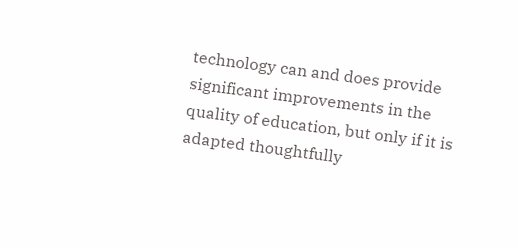technology can and does provide significant improvements in the quality of education, but only if it is adapted thoughtfully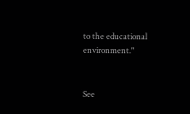to the educational environment."


See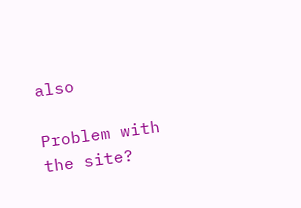also

Problem with the site?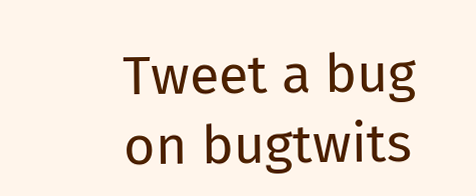Tweet a bug on bugtwits